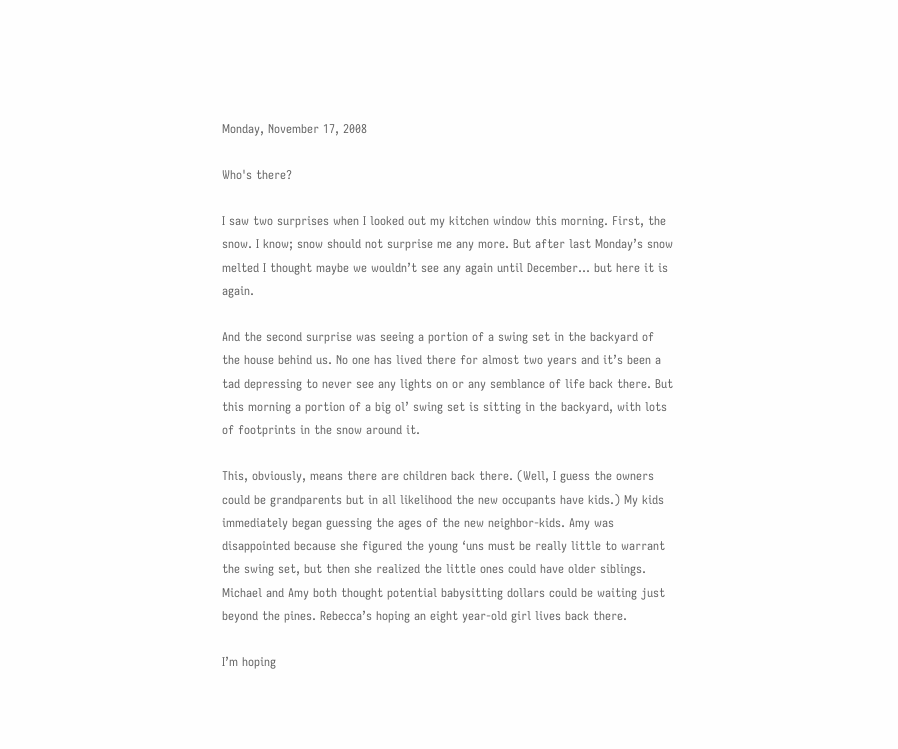Monday, November 17, 2008

Who's there?

I saw two surprises when I looked out my kitchen window this morning. First, the snow. I know; snow should not surprise me any more. But after last Monday’s snow melted I thought maybe we wouldn’t see any again until December… but here it is again.

And the second surprise was seeing a portion of a swing set in the backyard of the house behind us. No one has lived there for almost two years and it’s been a tad depressing to never see any lights on or any semblance of life back there. But this morning a portion of a big ol’ swing set is sitting in the backyard, with lots of footprints in the snow around it.

This, obviously, means there are children back there. (Well, I guess the owners could be grandparents but in all likelihood the new occupants have kids.) My kids immediately began guessing the ages of the new neighbor-kids. Amy was disappointed because she figured the young ‘uns must be really little to warrant the swing set, but then she realized the little ones could have older siblings. Michael and Amy both thought potential babysitting dollars could be waiting just beyond the pines. Rebecca’s hoping an eight year-old girl lives back there.

I’m hoping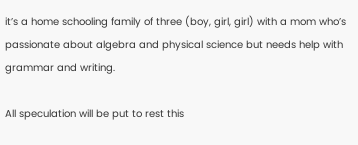it’s a home schooling family of three (boy, girl, girl) with a mom who’s passionate about algebra and physical science but needs help with grammar and writing.

All speculation will be put to rest this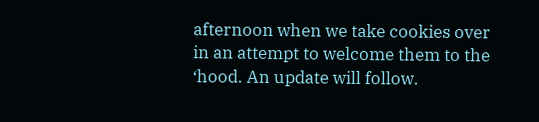afternoon when we take cookies over in an attempt to welcome them to the ‘hood. An update will follow.